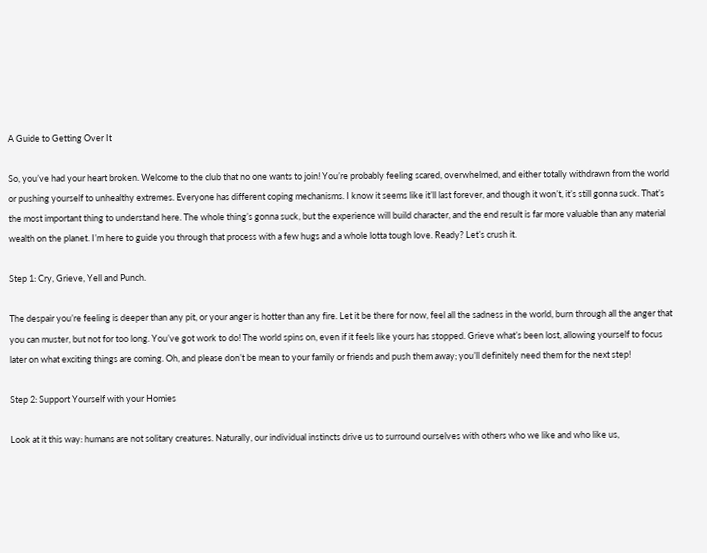A Guide to Getting Over It

So, you’ve had your heart broken. Welcome to the club that no one wants to join! You’re probably feeling scared, overwhelmed, and either totally withdrawn from the world or pushing yourself to unhealthy extremes. Everyone has different coping mechanisms. I know it seems like it’ll last forever, and though it won’t, it’s still gonna suck. That’s the most important thing to understand here. The whole thing’s gonna suck, but the experience will build character, and the end result is far more valuable than any material wealth on the planet. I’m here to guide you through that process with a few hugs and a whole lotta tough love. Ready? Let’s crush it.

Step 1: Cry, Grieve, Yell and Punch.

The despair you’re feeling is deeper than any pit, or your anger is hotter than any fire. Let it be there for now, feel all the sadness in the world, burn through all the anger that you can muster, but not for too long. You’ve got work to do! The world spins on, even if it feels like yours has stopped. Grieve what’s been lost, allowing yourself to focus later on what exciting things are coming. Oh, and please don’t be mean to your family or friends and push them away; you’ll definitely need them for the next step!

Step 2: Support Yourself with your Homies

Look at it this way: humans are not solitary creatures. Naturally, our individual instincts drive us to surround ourselves with others who we like and who like us,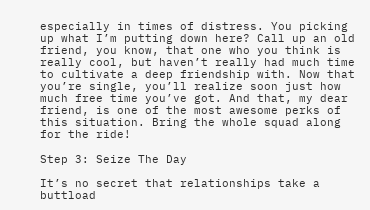especially in times of distress. You picking up what I’m putting down here? Call up an old friend, you know, that one who you think is really cool, but haven’t really had much time to cultivate a deep friendship with. Now that you’re single, you’ll realize soon just how much free time you’ve got. And that, my dear friend, is one of the most awesome perks of this situation. Bring the whole squad along for the ride!

Step 3: Seize The Day

It’s no secret that relationships take a buttload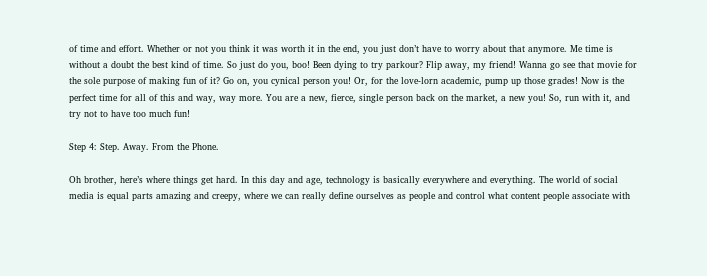of time and effort. Whether or not you think it was worth it in the end, you just don’t have to worry about that anymore. Me time is without a doubt the best kind of time. So just do you, boo! Been dying to try parkour? Flip away, my friend! Wanna go see that movie for the sole purpose of making fun of it? Go on, you cynical person you! Or, for the love-lorn academic, pump up those grades! Now is the perfect time for all of this and way, way more. You are a new, fierce, single person back on the market, a new you! So, run with it, and try not to have too much fun!

Step 4: Step. Away. From the Phone.

Oh brother, here’s where things get hard. In this day and age, technology is basically everywhere and everything. The world of social media is equal parts amazing and creepy, where we can really define ourselves as people and control what content people associate with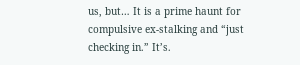us, but… It is a prime haunt for compulsive ex-stalking and “just checking in.” It’s.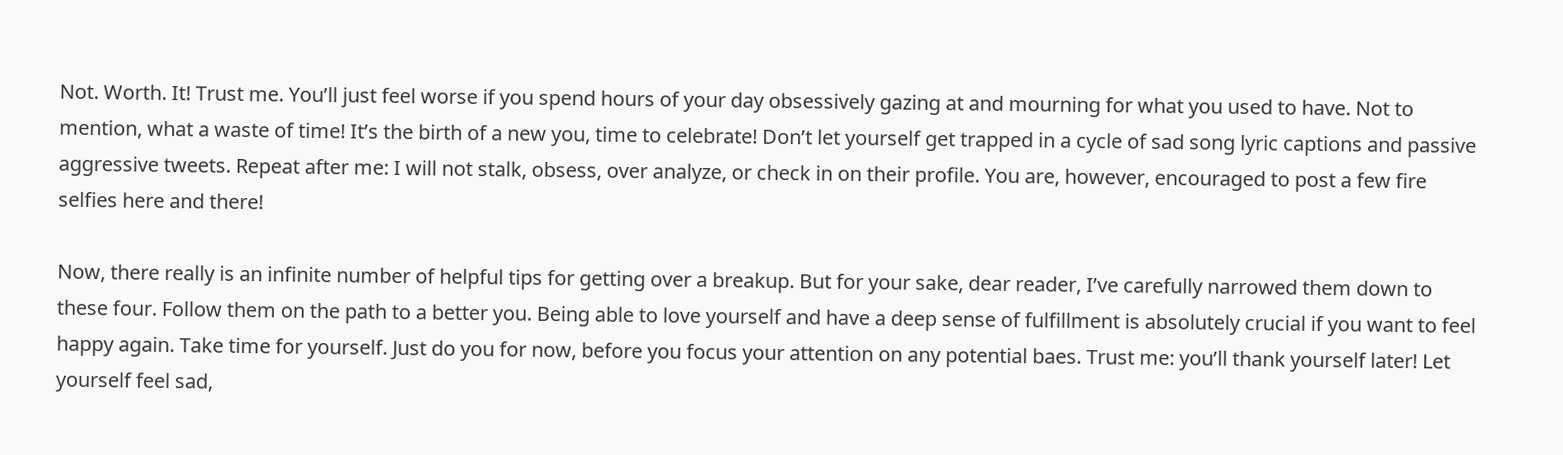Not. Worth. It! Trust me. You’ll just feel worse if you spend hours of your day obsessively gazing at and mourning for what you used to have. Not to mention, what a waste of time! It’s the birth of a new you, time to celebrate! Don’t let yourself get trapped in a cycle of sad song lyric captions and passive aggressive tweets. Repeat after me: I will not stalk, obsess, over analyze, or check in on their profile. You are, however, encouraged to post a few fire selfies here and there!

Now, there really is an infinite number of helpful tips for getting over a breakup. But for your sake, dear reader, I’ve carefully narrowed them down to these four. Follow them on the path to a better you. Being able to love yourself and have a deep sense of fulfillment is absolutely crucial if you want to feel happy again. Take time for yourself. Just do you for now, before you focus your attention on any potential baes. Trust me: you’ll thank yourself later! Let yourself feel sad,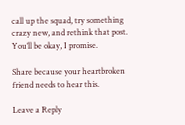call up the squad, try something crazy new, and rethink that post. You’ll be okay, I promise.

Share because your heartbroken friend needs to hear this.

Leave a Reply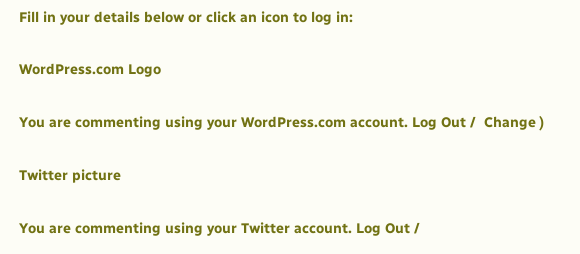Fill in your details below or click an icon to log in:

WordPress.com Logo

You are commenting using your WordPress.com account. Log Out /  Change )

Twitter picture

You are commenting using your Twitter account. Log Out /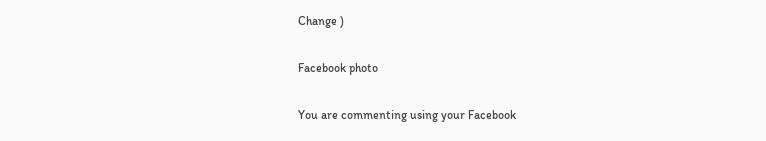Change )

Facebook photo

You are commenting using your Facebook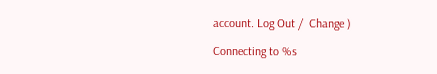account. Log Out /  Change )

Connecting to %s